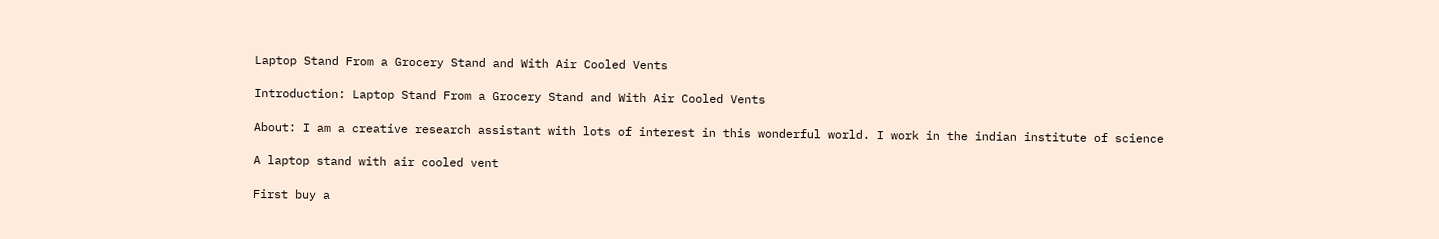Laptop Stand From a Grocery Stand and With Air Cooled Vents

Introduction: Laptop Stand From a Grocery Stand and With Air Cooled Vents

About: I am a creative research assistant with lots of interest in this wonderful world. I work in the indian institute of science

A laptop stand with air cooled vent

First buy a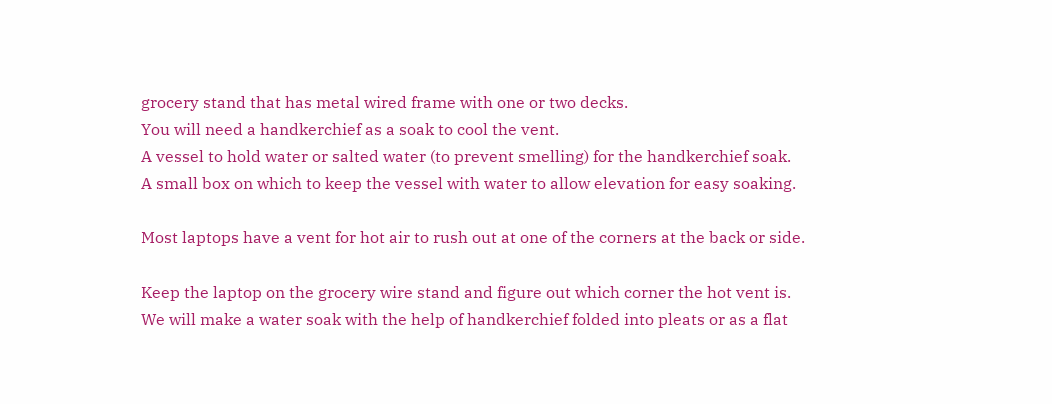grocery stand that has metal wired frame with one or two decks.
You will need a handkerchief as a soak to cool the vent.
A vessel to hold water or salted water (to prevent smelling) for the handkerchief soak.
A small box on which to keep the vessel with water to allow elevation for easy soaking.

Most laptops have a vent for hot air to rush out at one of the corners at the back or side.

Keep the laptop on the grocery wire stand and figure out which corner the hot vent is.
We will make a water soak with the help of handkerchief folded into pleats or as a flat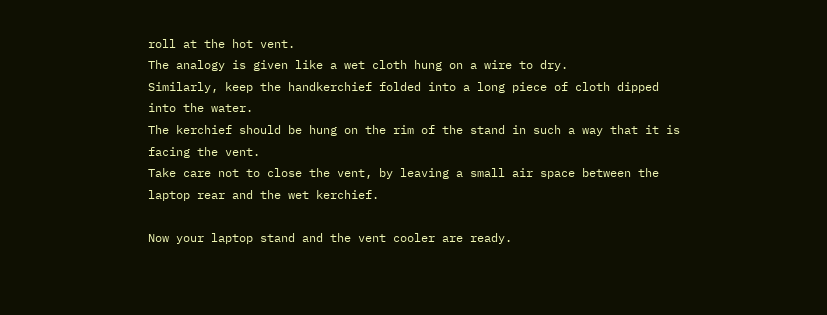roll at the hot vent.
The analogy is given like a wet cloth hung on a wire to dry.
Similarly, keep the handkerchief folded into a long piece of cloth dipped into the water.
The kerchief should be hung on the rim of the stand in such a way that it is facing the vent.
Take care not to close the vent, by leaving a small air space between the laptop rear and the wet kerchief.

Now your laptop stand and the vent cooler are ready.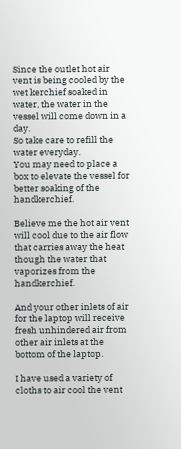Since the outlet hot air vent is being cooled by the wet kerchief soaked in water, the water in the vessel will come down in a day.
So take care to refill the water everyday.
You may need to place a box to elevate the vessel for better soaking of the handkerchief.

Believe me the hot air vent will cool due to the air flow that carries away the heat though the water that vaporizes from the handkerchief.

And your other inlets of air for the laptop will receive fresh unhindered air from other air inlets at the bottom of the laptop.

I have used a variety of cloths to air cool the vent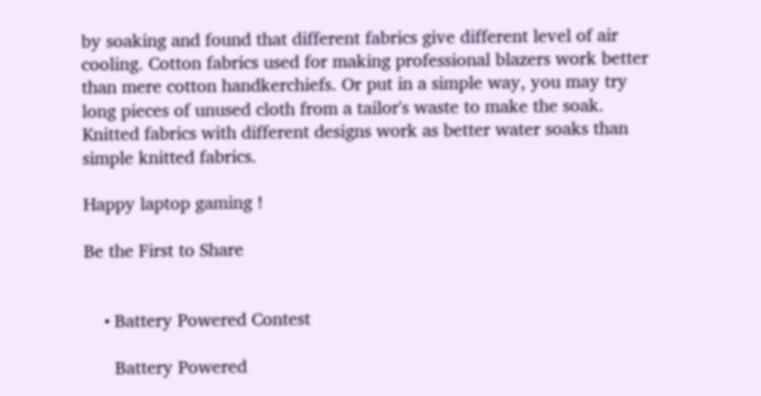by soaking and found that different fabrics give different level of air cooling. Cotton fabrics used for making professional blazers work better than mere cotton handkerchiefs. Or put in a simple way, you may try long pieces of unused cloth from a tailor's waste to make the soak. Knitted fabrics with different designs work as better water soaks than simple knitted fabrics.

Happy laptop gaming !

Be the First to Share


    • Battery Powered Contest

      Battery Powered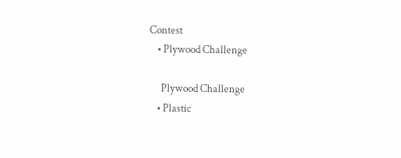Contest
    • Plywood Challenge

      Plywood Challenge
    • Plastic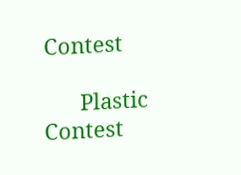Contest

      Plastic Contest